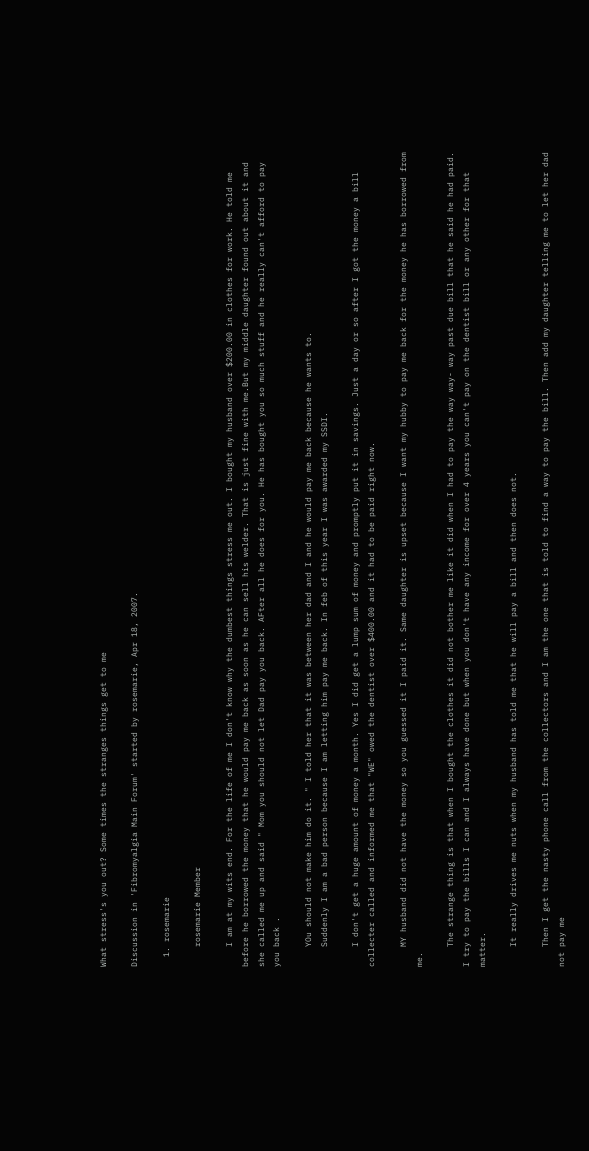What stress's you out? Some times the stranges things get to me

Discussion in 'Fibromyalgia Main Forum' started by rosemarie, Apr 18, 2007.

  1. rosemarie

    rosemarie Member

    I am at my wits end. For the life of me I don't know why the dumbest things stress me out. I bought my husband over $200.00 in clothes for work. He told me before he borrowed the money that he would pay me back as soon as he can sell his welder. That is just fine with me.But my middle daughter found out about it and she called me up and said " Mom you should not let Dad pay you back. AFter all he does for you. He has bought you so much stuff and he really can't afford to pay you back .

    YOu should not make him do it. " I told her that it was between her dad and I and he would pay me back because he wants to.
    Suddenly I am a bad person because I am letting him pay me back. In feb of this year I was awarded my SSDI.

    I don't get a huge amount of money a month. Yes I did get a lump sum of money and promptly put it in savings. Just a day or so after I got the money a bill collecter called and informed me that "WE" owed the dentist over $400.00 and it had to be paid right now.

    MY husband did not have the money so you guessed it I paid it. Same daughter is upset because I want my hubby to pay me back for the money he has borrowed from me.

    The strange thing is that when I bought the clothes it did not bother me like it did when I had to pay the way way- way past due bill that he said he had paid. I try to pay the bills I can and I always have done but when you don't have any income for over 4 years you can't pay on the dentist bill or any other for that matter.

    It really drives me nuts when my husband has told me that he will pay a bill and then does not.

    Then I get the nasty phone call from the collectors and I am the one that is told to find a way to pay the bill. Then add my daughter telling me to let her dad not pay me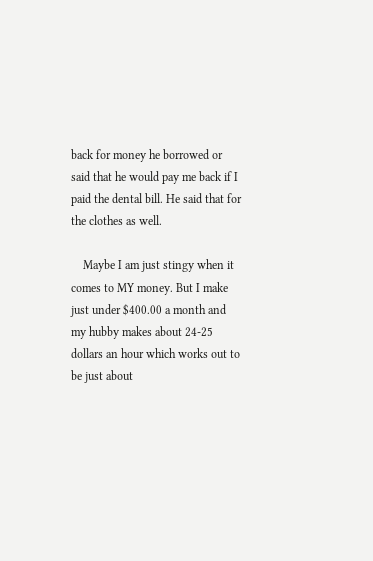back for money he borrowed or said that he would pay me back if I paid the dental bill. He said that for the clothes as well.

    Maybe I am just stingy when it comes to MY money. But I make just under $400.00 a month and my hubby makes about 24-25 dollars an hour which works out to be just about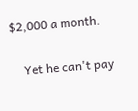$2,000 a month.

    Yet he can't pay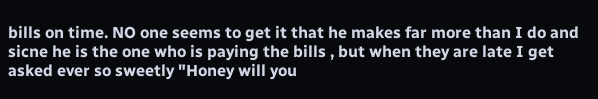bills on time. NO one seems to get it that he makes far more than I do and sicne he is the one who is paying the bills , but when they are late I get asked ever so sweetly "Honey will you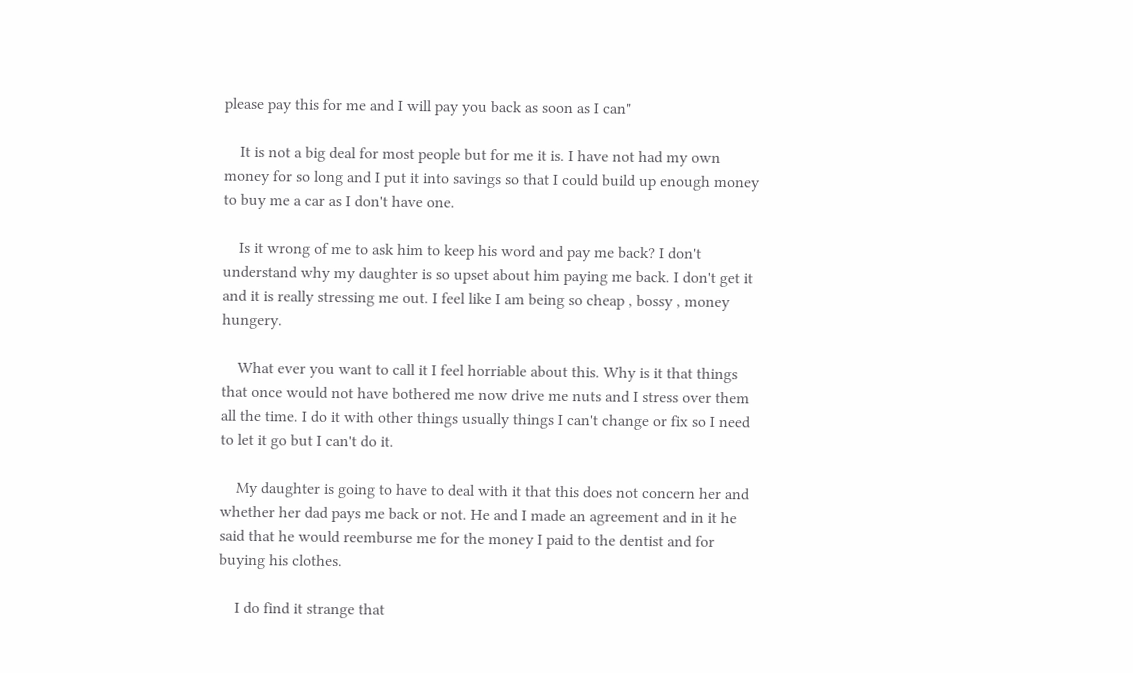please pay this for me and I will pay you back as soon as I can"

    It is not a big deal for most people but for me it is. I have not had my own money for so long and I put it into savings so that I could build up enough money to buy me a car as I don't have one.

    Is it wrong of me to ask him to keep his word and pay me back? I don't understand why my daughter is so upset about him paying me back. I don't get it and it is really stressing me out. I feel like I am being so cheap , bossy , money hungery.

    What ever you want to call it I feel horriable about this. Why is it that things that once would not have bothered me now drive me nuts and I stress over them all the time. I do it with other things usually things I can't change or fix so I need to let it go but I can't do it.

    My daughter is going to have to deal with it that this does not concern her and whether her dad pays me back or not. He and I made an agreement and in it he said that he would reemburse me for the money I paid to the dentist and for buying his clothes.

    I do find it strange that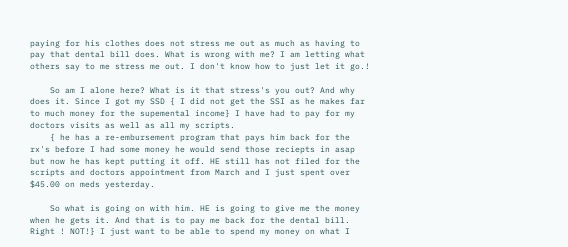paying for his clothes does not stress me out as much as having to pay that dental bill does. What is wrong with me? I am letting what others say to me stress me out. I don't know how to just let it go.!

    So am I alone here? What is it that stress's you out? And why does it. Since I got my SSD { I did not get the SSI as he makes far to much money for the supemental income} I have had to pay for my doctors visits as well as all my scripts.
    { he has a re-embursement program that pays him back for the rx's before I had some money he would send those reciepts in asap but now he has kept putting it off. HE still has not filed for the scripts and doctors appointment from March and I just spent over $45.00 on meds yesterday.

    So what is going on with him. HE is going to give me the money when he gets it. And that is to pay me back for the dental bill. Right ! NOT!} I just want to be able to spend my money on what I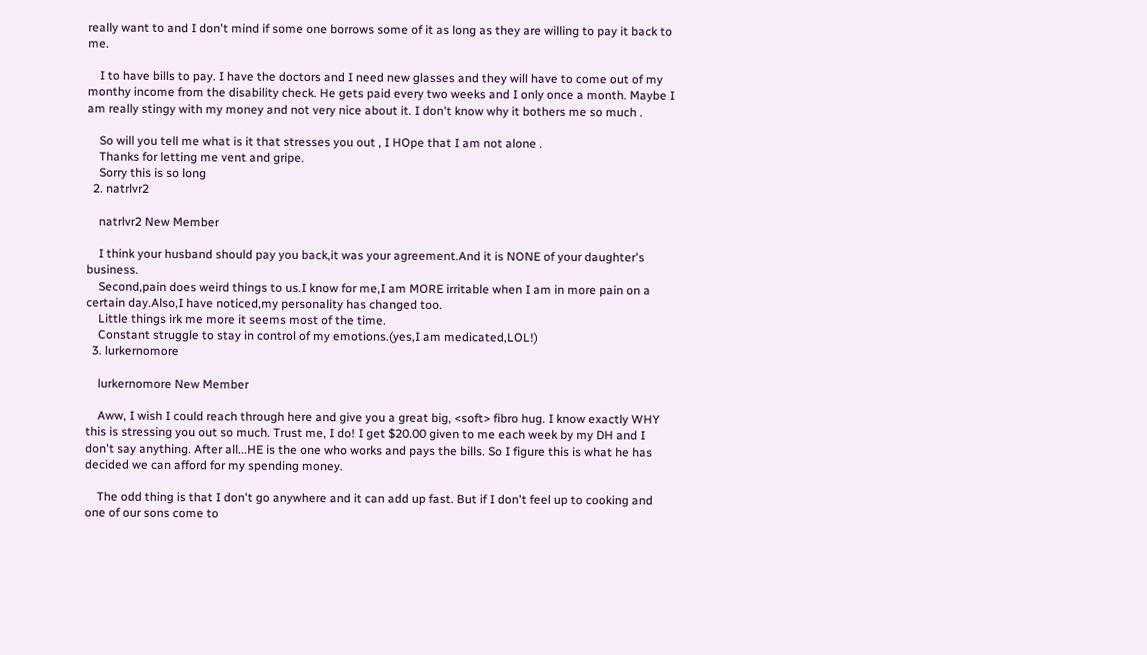really want to and I don't mind if some one borrows some of it as long as they are willing to pay it back to me.

    I to have bills to pay. I have the doctors and I need new glasses and they will have to come out of my monthy income from the disability check. He gets paid every two weeks and I only once a month. Maybe I am really stingy with my money and not very nice about it. I don't know why it bothers me so much .

    So will you tell me what is it that stresses you out , I HOpe that I am not alone .
    Thanks for letting me vent and gripe.
    Sorry this is so long
  2. natrlvr2

    natrlvr2 New Member

    I think your husband should pay you back,it was your agreement.And it is NONE of your daughter's business.
    Second,pain does weird things to us.I know for me,I am MORE irritable when I am in more pain on a certain day.Also,I have noticed,my personality has changed too.
    Little things irk me more it seems most of the time.
    Constant struggle to stay in control of my emotions.(yes,I am medicated,LOL!)
  3. lurkernomore

    lurkernomore New Member

    Aww, I wish I could reach through here and give you a great big, <soft> fibro hug. I know exactly WHY this is stressing you out so much. Trust me, I do! I get $20.00 given to me each week by my DH and I don't say anything. After all...HE is the one who works and pays the bills. So I figure this is what he has decided we can afford for my spending money.

    The odd thing is that I don't go anywhere and it can add up fast. But if I don't feel up to cooking and one of our sons come to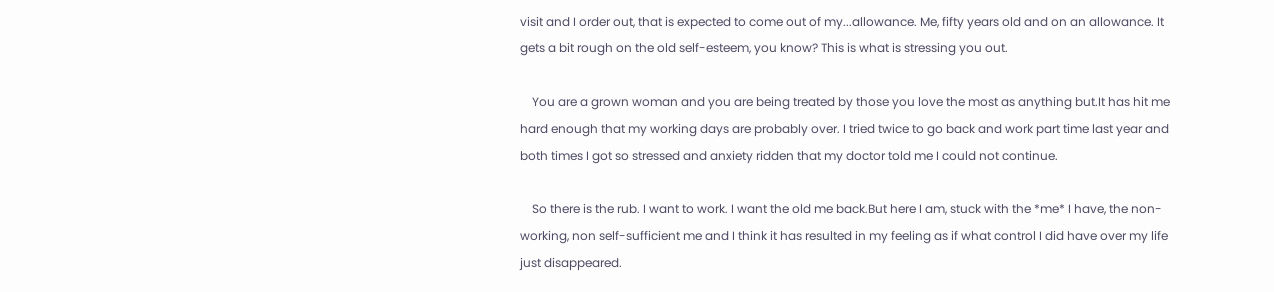visit and I order out, that is expected to come out of my...allowance. Me, fifty years old and on an allowance. It gets a bit rough on the old self-esteem, you know? This is what is stressing you out.

    You are a grown woman and you are being treated by those you love the most as anything but.It has hit me hard enough that my working days are probably over. I tried twice to go back and work part time last year and both times I got so stressed and anxiety ridden that my doctor told me I could not continue.

    So there is the rub. I want to work. I want the old me back.But here I am, stuck with the *me* I have, the non-working, non self-sufficient me and I think it has resulted in my feeling as if what control I did have over my life just disappeared.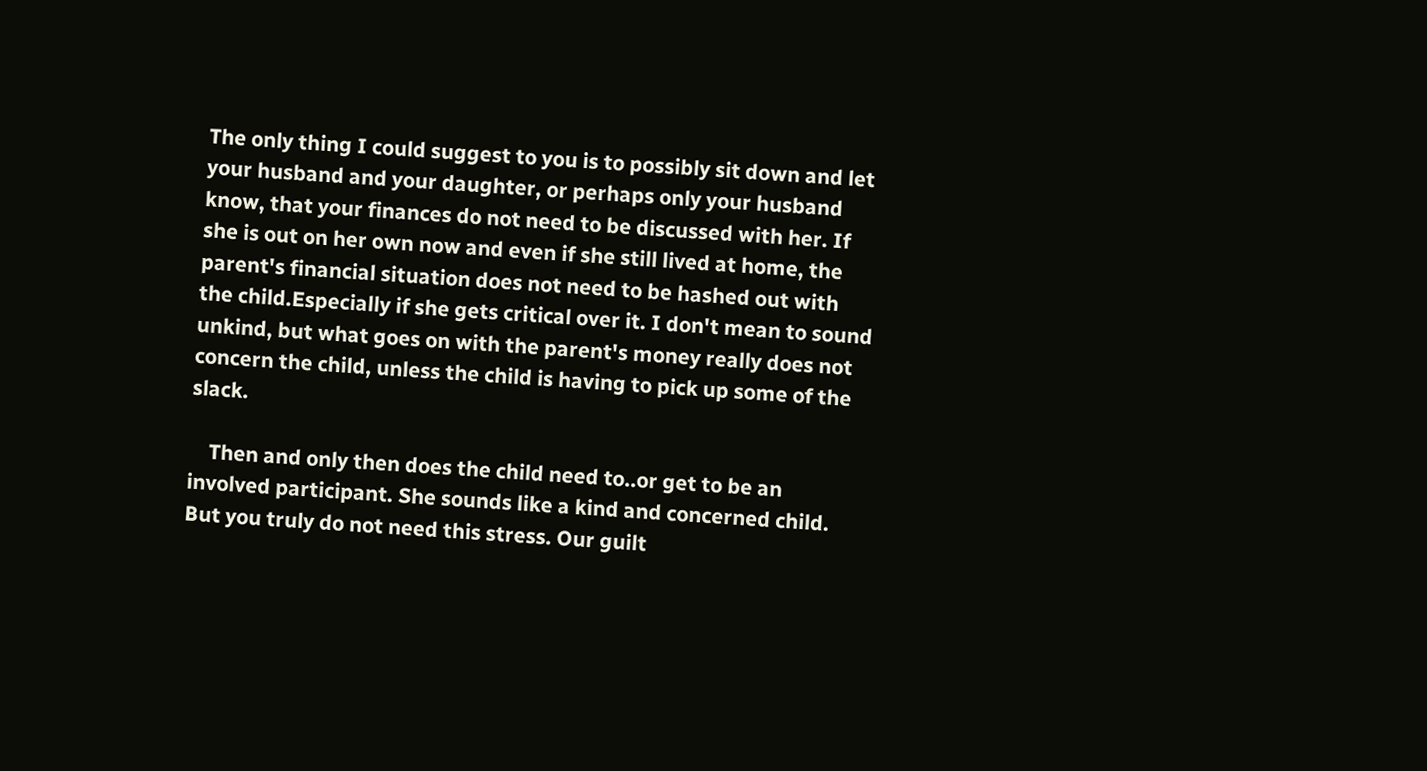The only thing I could suggest to you is to possibly sit down and let your husband and your daughter, or perhaps only your husband know, that your finances do not need to be discussed with her. If she is out on her own now and even if she still lived at home, the parent's financial situation does not need to be hashed out with the child.Especially if she gets critical over it. I don't mean to sound unkind, but what goes on with the parent's money really does not concern the child, unless the child is having to pick up some of the slack.

    Then and only then does the child need to..or get to be an involved participant. She sounds like a kind and concerned child. But you truly do not need this stress. Our guilt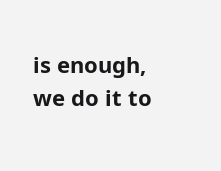is enough, we do it to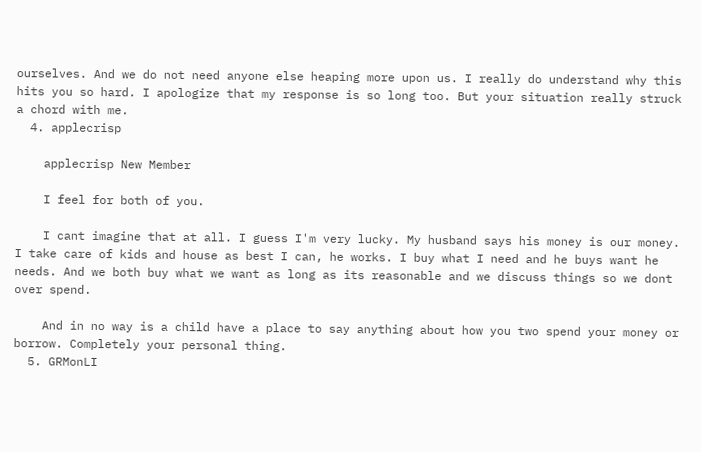ourselves. And we do not need anyone else heaping more upon us. I really do understand why this hits you so hard. I apologize that my response is so long too. But your situation really struck a chord with me.
  4. applecrisp

    applecrisp New Member

    I feel for both of you.

    I cant imagine that at all. I guess I'm very lucky. My husband says his money is our money. I take care of kids and house as best I can, he works. I buy what I need and he buys want he needs. And we both buy what we want as long as its reasonable and we discuss things so we dont over spend.

    And in no way is a child have a place to say anything about how you two spend your money or borrow. Completely your personal thing.
  5. GRMonLI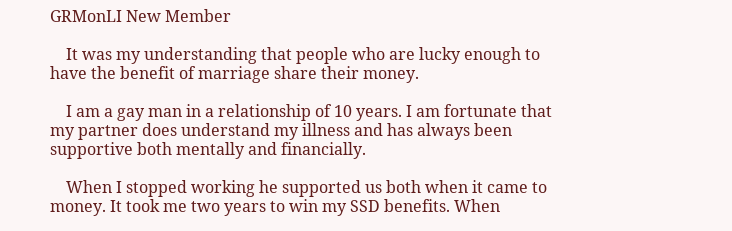GRMonLI New Member

    It was my understanding that people who are lucky enough to have the benefit of marriage share their money.

    I am a gay man in a relationship of 10 years. I am fortunate that my partner does understand my illness and has always been supportive both mentally and financially.

    When I stopped working he supported us both when it came to money. It took me two years to win my SSD benefits. When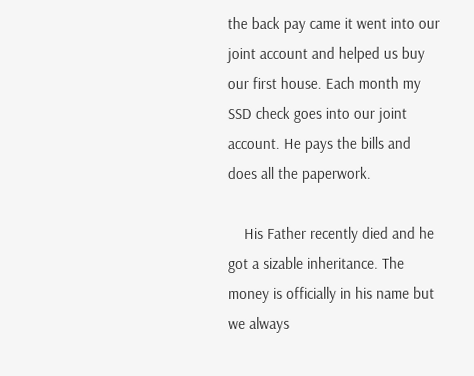the back pay came it went into our joint account and helped us buy our first house. Each month my SSD check goes into our joint account. He pays the bills and does all the paperwork.

    His Father recently died and he got a sizable inheritance. The money is officially in his name but we always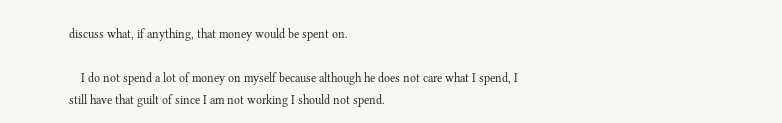discuss what, if anything, that money would be spent on.

    I do not spend a lot of money on myself because although he does not care what I spend, I still have that guilt of since I am not working I should not spend.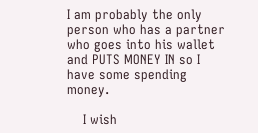I am probably the only person who has a partner who goes into his wallet and PUTS MONEY IN so I have some spending money.

    I wish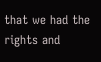that we had the rights and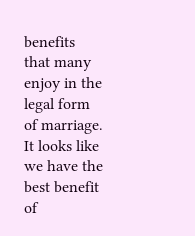benefits that many enjoy in the legal form of marriage. It looks like we have the best benefit of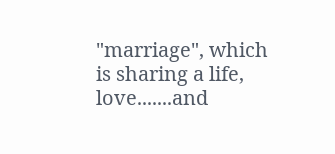"marriage", which is sharing a life, love.......and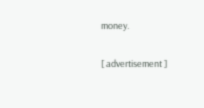money.

[ advertisement ]